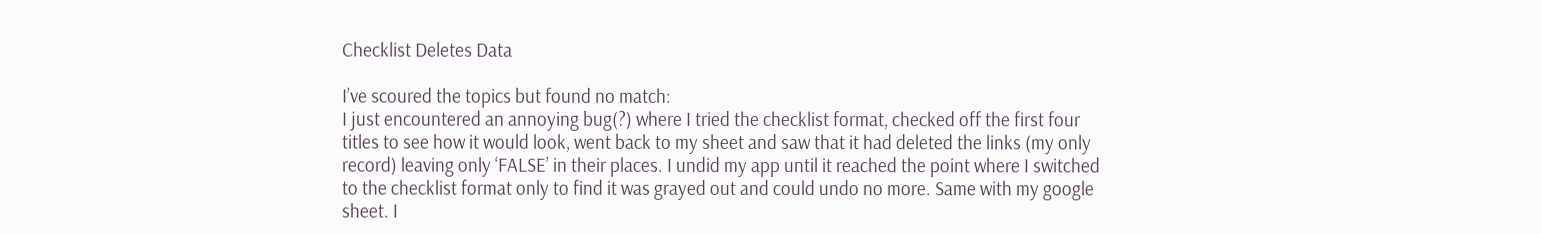Checklist Deletes Data

I’ve scoured the topics but found no match:
I just encountered an annoying bug(?) where I tried the checklist format, checked off the first four titles to see how it would look, went back to my sheet and saw that it had deleted the links (my only record) leaving only ‘FALSE’ in their places. I undid my app until it reached the point where I switched to the checklist format only to find it was grayed out and could undo no more. Same with my google sheet. I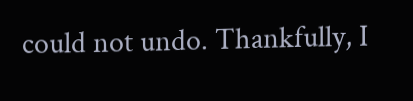could not undo. Thankfully, I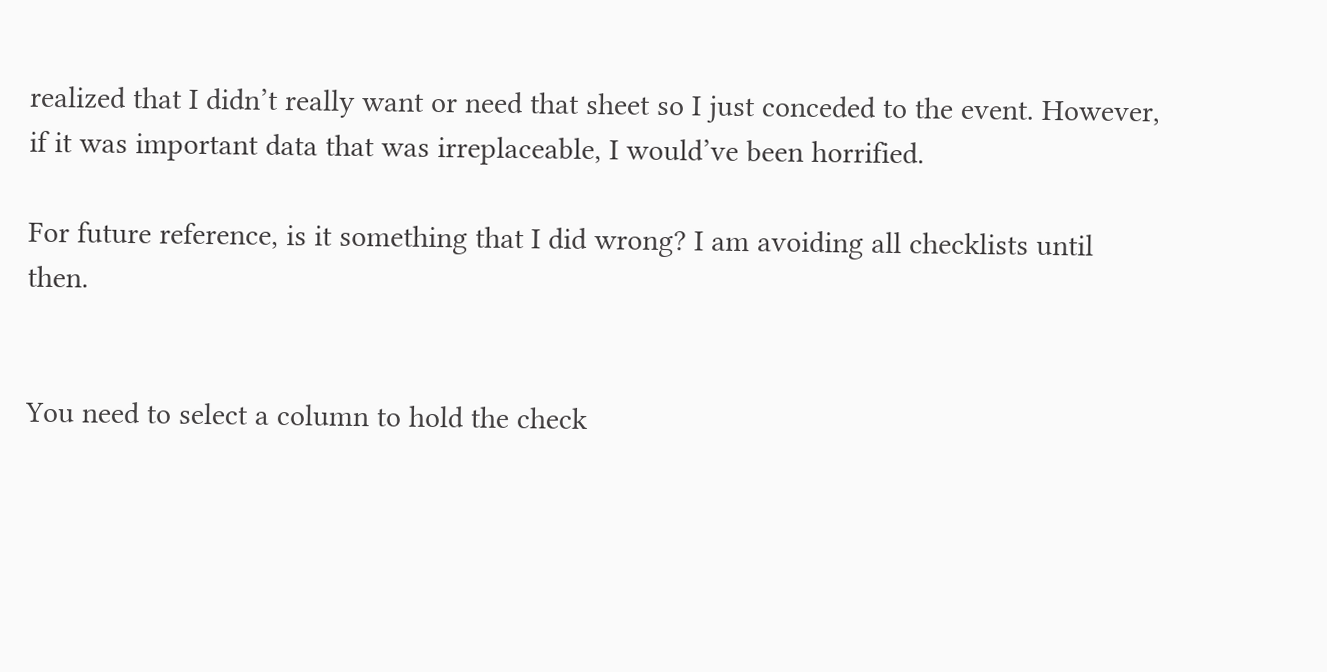realized that I didn’t really want or need that sheet so I just conceded to the event. However, if it was important data that was irreplaceable, I would’ve been horrified.

For future reference, is it something that I did wrong? I am avoiding all checklists until then.


You need to select a column to hold the check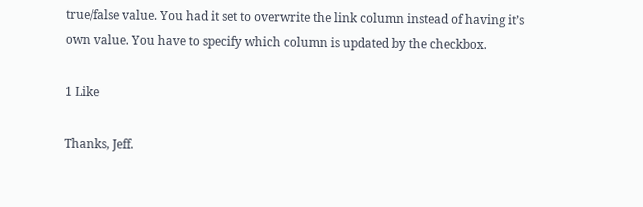true/false value. You had it set to overwrite the link column instead of having it’s own value. You have to specify which column is updated by the checkbox.

1 Like

Thanks, Jeff.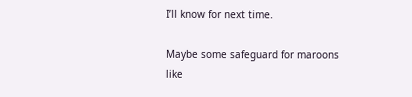I’ll know for next time.

Maybe some safeguard for maroons like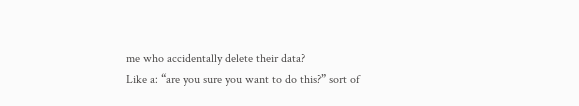me who accidentally delete their data?
Like a: “are you sure you want to do this?” sort of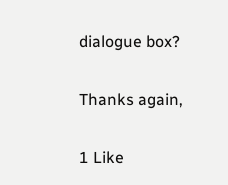dialogue box?

Thanks again,

1 Like